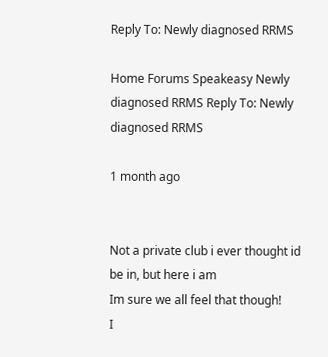Reply To: Newly diagnosed RRMS

Home Forums Speakeasy Newly diagnosed RRMS Reply To: Newly diagnosed RRMS

1 month ago


Not a private club i ever thought id be in, but here i am
Im sure we all feel that though!
I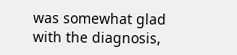was somewhat glad with the diagnosis,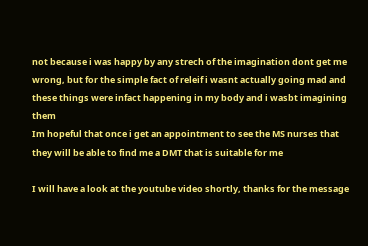not because i was happy by any strech of the imagination dont get me wrong, but for the simple fact of releif i wasnt actually going mad and these things were infact happening in my body and i wasbt imagining them
Im hopeful that once i get an appointment to see the MS nurses that they will be able to find me a DMT that is suitable for me

I will have a look at the youtube video shortly, thanks for the message